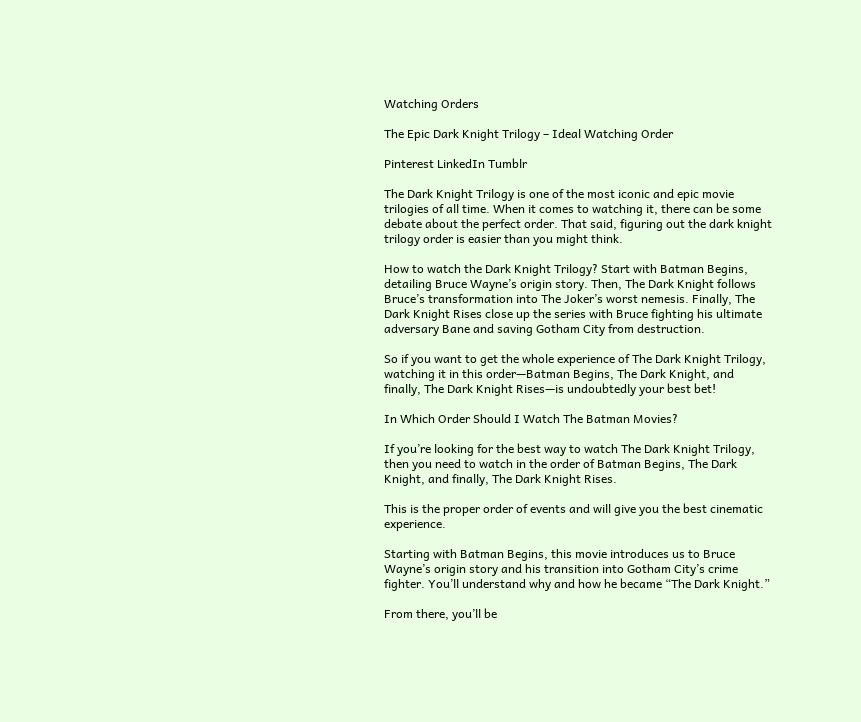Watching Orders

The Epic Dark Knight Trilogy – Ideal Watching Order

Pinterest LinkedIn Tumblr

The Dark Knight Trilogy is one of the most iconic and epic movie trilogies of all time. When it comes to watching it, there can be some debate about the perfect order. That said, figuring out the dark knight trilogy order is easier than you might think.

How to watch the Dark Knight Trilogy? Start with Batman Begins, detailing Bruce Wayne’s origin story. Then, The Dark Knight follows Bruce’s transformation into The Joker’s worst nemesis. Finally, The Dark Knight Rises close up the series with Bruce fighting his ultimate adversary Bane and saving Gotham City from destruction.

So if you want to get the whole experience of The Dark Knight Trilogy, watching it in this order—Batman Begins, The Dark Knight, and finally, The Dark Knight Rises—is undoubtedly your best bet!

In Which Order Should I Watch The Batman Movies?

If you’re looking for the best way to watch The Dark Knight Trilogy, then you need to watch in the order of Batman Begins, The Dark Knight, and finally, The Dark Knight Rises.

This is the proper order of events and will give you the best cinematic experience.

Starting with Batman Begins, this movie introduces us to Bruce Wayne’s origin story and his transition into Gotham City’s crime fighter. You’ll understand why and how he became “The Dark Knight.”

From there, you’ll be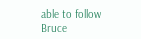able to follow Bruce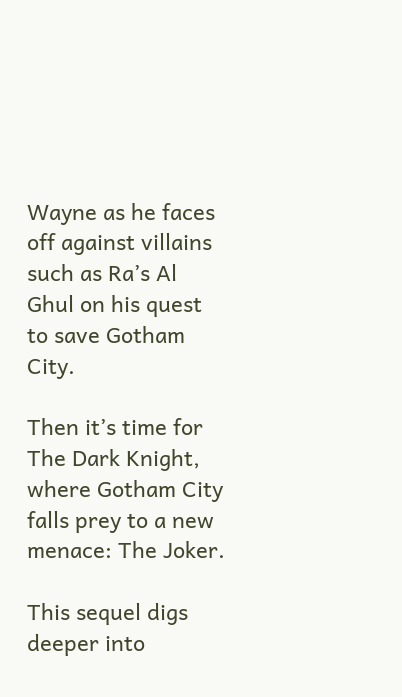Wayne as he faces off against villains such as Ra’s Al Ghul on his quest to save Gotham City.

Then it’s time for The Dark Knight, where Gotham City falls prey to a new menace: The Joker.

This sequel digs deeper into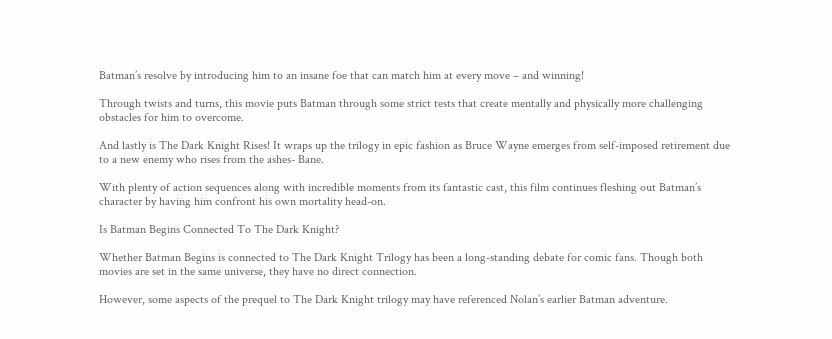Batman’s resolve by introducing him to an insane foe that can match him at every move – and winning!

Through twists and turns, this movie puts Batman through some strict tests that create mentally and physically more challenging obstacles for him to overcome.

And lastly is The Dark Knight Rises! It wraps up the trilogy in epic fashion as Bruce Wayne emerges from self-imposed retirement due to a new enemy who rises from the ashes- Bane.

With plenty of action sequences along with incredible moments from its fantastic cast, this film continues fleshing out Batman’s character by having him confront his own mortality head-on.

Is Batman Begins Connected To The Dark Knight?

Whether Batman Begins is connected to The Dark Knight Trilogy has been a long-standing debate for comic fans. Though both movies are set in the same universe, they have no direct connection.

However, some aspects of the prequel to The Dark Knight trilogy may have referenced Nolan’s earlier Batman adventure.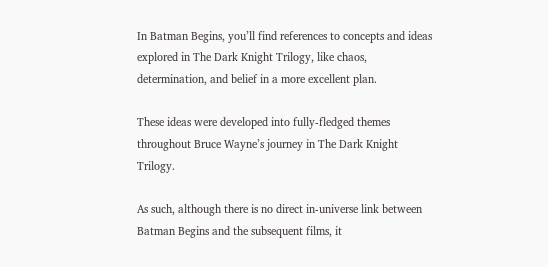In Batman Begins, you’ll find references to concepts and ideas explored in The Dark Knight Trilogy, like chaos, determination, and belief in a more excellent plan.

These ideas were developed into fully-fledged themes throughout Bruce Wayne’s journey in The Dark Knight Trilogy.

As such, although there is no direct in-universe link between Batman Begins and the subsequent films, it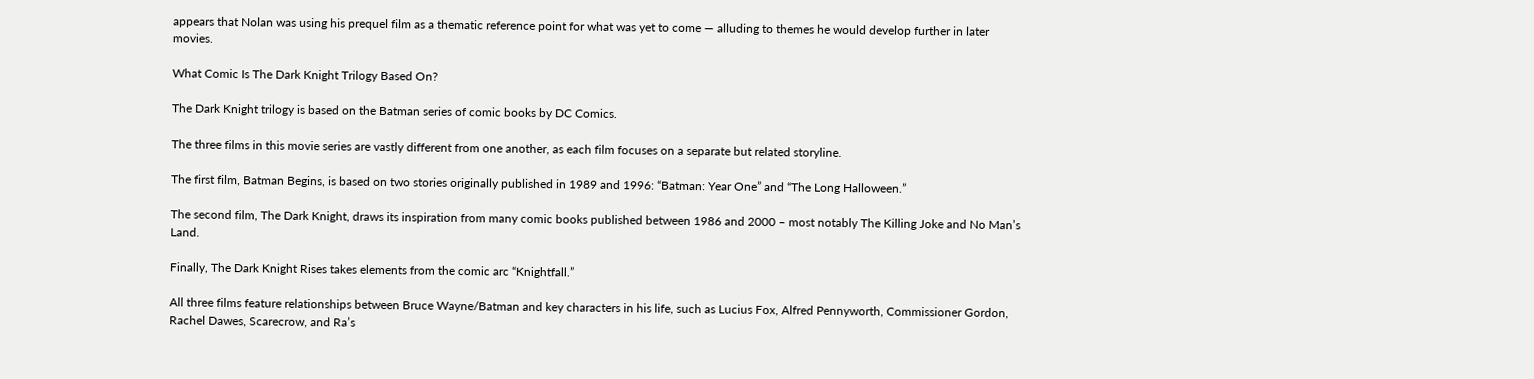appears that Nolan was using his prequel film as a thematic reference point for what was yet to come — alluding to themes he would develop further in later movies.

What Comic Is The Dark Knight Trilogy Based On?

The Dark Knight trilogy is based on the Batman series of comic books by DC Comics.

The three films in this movie series are vastly different from one another, as each film focuses on a separate but related storyline.

The first film, Batman Begins, is based on two stories originally published in 1989 and 1996: “Batman: Year One” and “The Long Halloween.”

The second film, The Dark Knight, draws its inspiration from many comic books published between 1986 and 2000 – most notably The Killing Joke and No Man’s Land.

Finally, The Dark Knight Rises takes elements from the comic arc “Knightfall.”

All three films feature relationships between Bruce Wayne/Batman and key characters in his life, such as Lucius Fox, Alfred Pennyworth, Commissioner Gordon, Rachel Dawes, Scarecrow, and Ra’s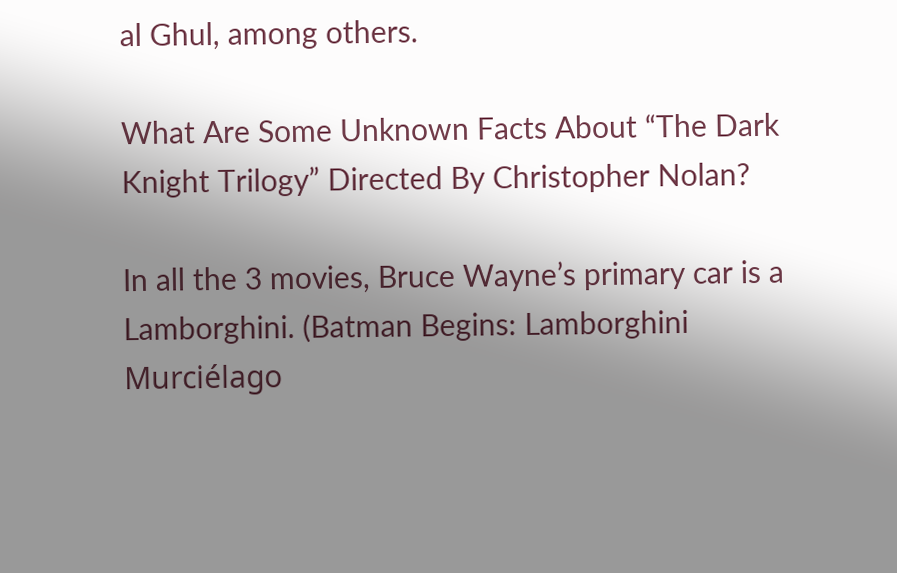al Ghul, among others.

What Are Some Unknown Facts About “The Dark Knight Trilogy” Directed By Christopher Nolan?

In all the 3 movies, Bruce Wayne’s primary car is a Lamborghini. (Batman Begins: Lamborghini Murciélago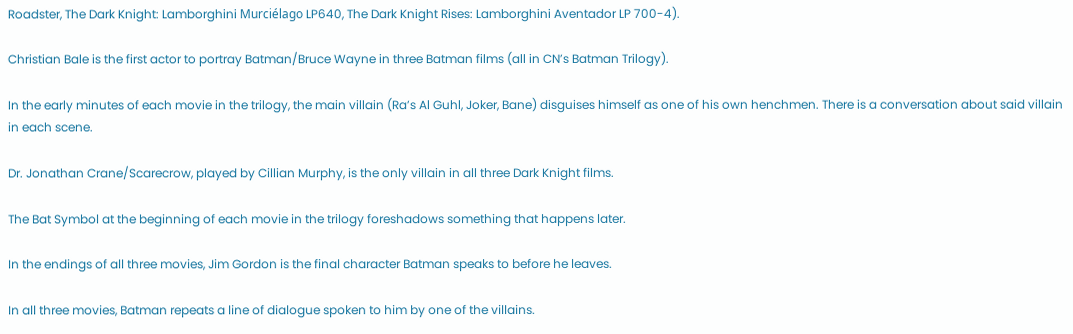Roadster, The Dark Knight: Lamborghini Murciélago LP640, The Dark Knight Rises: Lamborghini Aventador LP 700-4).

Christian Bale is the first actor to portray Batman/Bruce Wayne in three Batman films (all in CN’s Batman Trilogy).

In the early minutes of each movie in the trilogy, the main villain (Ra’s Al Guhl, Joker, Bane) disguises himself as one of his own henchmen. There is a conversation about said villain in each scene.

Dr. Jonathan Crane/Scarecrow, played by Cillian Murphy, is the only villain in all three Dark Knight films.

The Bat Symbol at the beginning of each movie in the trilogy foreshadows something that happens later.

In the endings of all three movies, Jim Gordon is the final character Batman speaks to before he leaves.

In all three movies, Batman repeats a line of dialogue spoken to him by one of the villains.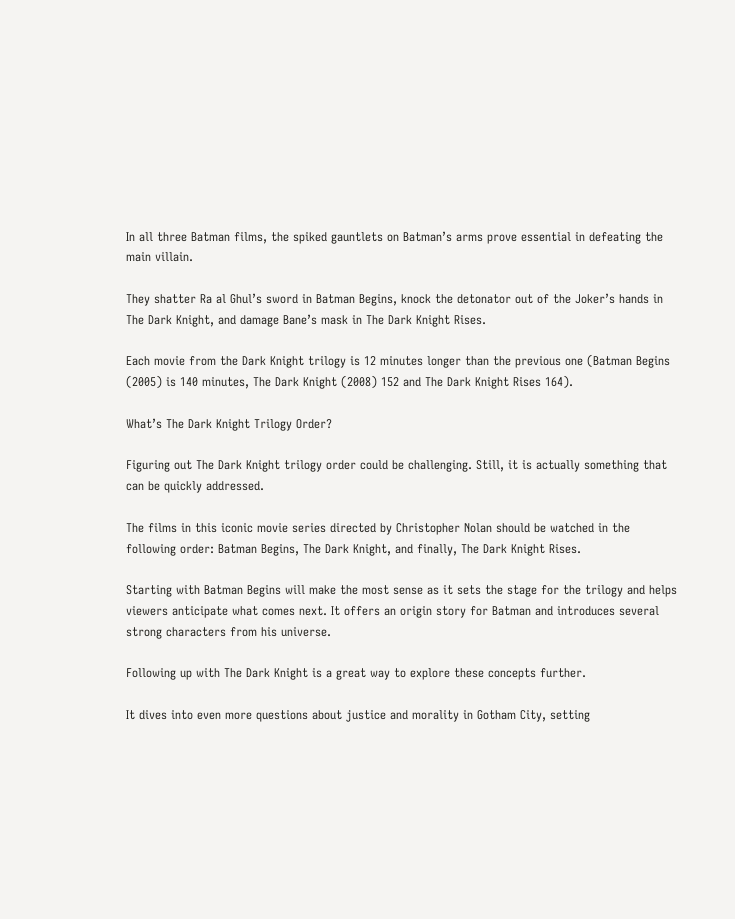In all three Batman films, the spiked gauntlets on Batman’s arms prove essential in defeating the main villain.

They shatter Ra al Ghul’s sword in Batman Begins, knock the detonator out of the Joker’s hands in The Dark Knight, and damage Bane’s mask in The Dark Knight Rises.

Each movie from the Dark Knight trilogy is 12 minutes longer than the previous one (Batman Begins (2005) is 140 minutes, The Dark Knight (2008) 152 and The Dark Knight Rises 164).

What’s The Dark Knight Trilogy Order?

Figuring out The Dark Knight trilogy order could be challenging. Still, it is actually something that can be quickly addressed.

The films in this iconic movie series directed by Christopher Nolan should be watched in the following order: Batman Begins, The Dark Knight, and finally, The Dark Knight Rises.

Starting with Batman Begins will make the most sense as it sets the stage for the trilogy and helps viewers anticipate what comes next. It offers an origin story for Batman and introduces several strong characters from his universe.

Following up with The Dark Knight is a great way to explore these concepts further.

It dives into even more questions about justice and morality in Gotham City, setting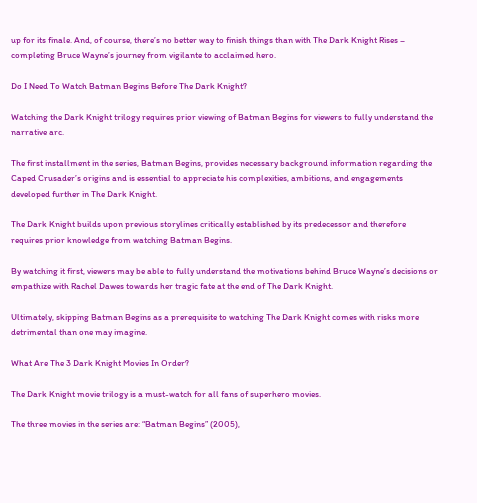up for its finale. And, of course, there’s no better way to finish things than with The Dark Knight Rises – completing Bruce Wayne’s journey from vigilante to acclaimed hero.

Do I Need To Watch Batman Begins Before The Dark Knight?

Watching the Dark Knight trilogy requires prior viewing of Batman Begins for viewers to fully understand the narrative arc.

The first installment in the series, Batman Begins, provides necessary background information regarding the Caped Crusader’s origins and is essential to appreciate his complexities, ambitions, and engagements developed further in The Dark Knight.

The Dark Knight builds upon previous storylines critically established by its predecessor and therefore requires prior knowledge from watching Batman Begins.

By watching it first, viewers may be able to fully understand the motivations behind Bruce Wayne’s decisions or empathize with Rachel Dawes towards her tragic fate at the end of The Dark Knight.

Ultimately, skipping Batman Begins as a prerequisite to watching The Dark Knight comes with risks more detrimental than one may imagine.

What Are The 3 Dark Knight Movies In Order?

The Dark Knight movie trilogy is a must-watch for all fans of superhero movies.

The three movies in the series are: “Batman Begins” (2005),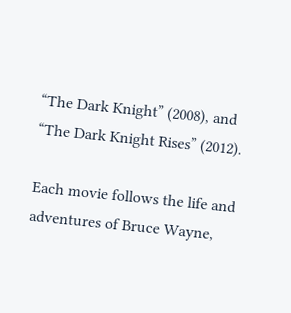“The Dark Knight” (2008), and “The Dark Knight Rises” (2012).

Each movie follows the life and adventures of Bruce Wayne,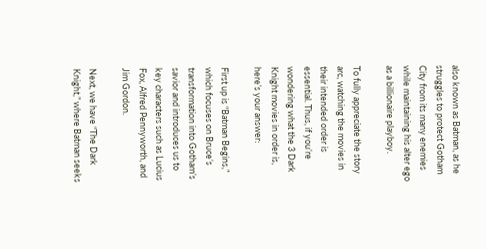also known as Batman, as he struggles to protect Gotham City from its many enemies while maintaining his alter ego as a billionaire playboy.

To fully appreciate the story arc, watching the movies in their intended order is essential. Thus, if you’re wondering what the 3 Dark Knight movies in order is, here’s your answer:

First up is “Batman Begins,” which focuses on Bruce’s transformation into Gotham’s savior and introduces us to key characters such as Lucius Fox, Alfred Pennyworth, and Jim Gordon.

Next, we have “The Dark Knight,” where Batman seeks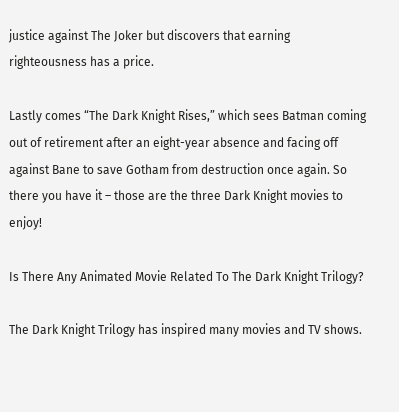justice against The Joker but discovers that earning righteousness has a price.

Lastly comes “The Dark Knight Rises,” which sees Batman coming out of retirement after an eight-year absence and facing off against Bane to save Gotham from destruction once again. So there you have it – those are the three Dark Knight movies to enjoy!

Is There Any Animated Movie Related To The Dark Knight Trilogy?

The Dark Knight Trilogy has inspired many movies and TV shows.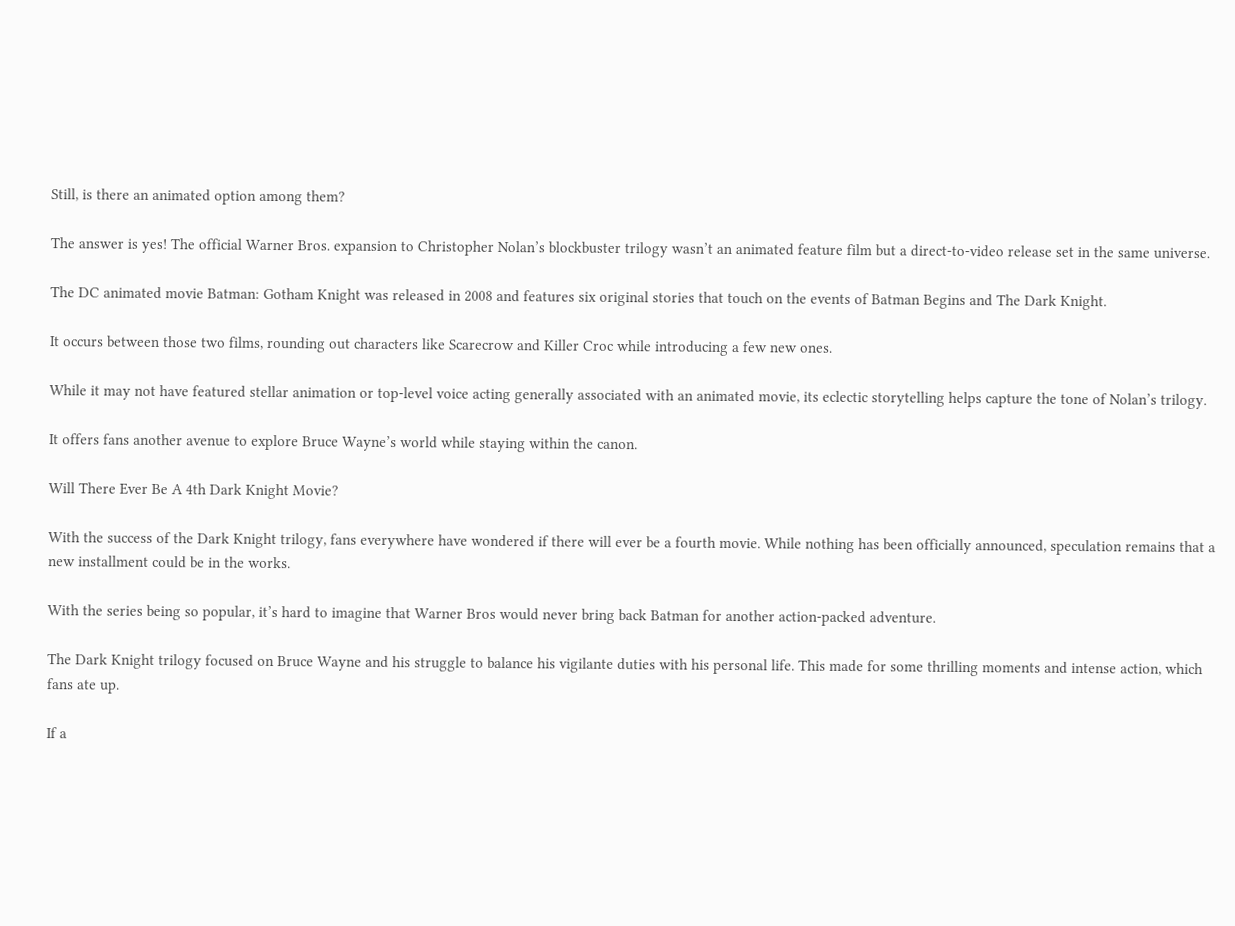Still, is there an animated option among them?

The answer is yes! The official Warner Bros. expansion to Christopher Nolan’s blockbuster trilogy wasn’t an animated feature film but a direct-to-video release set in the same universe.

The DC animated movie Batman: Gotham Knight was released in 2008 and features six original stories that touch on the events of Batman Begins and The Dark Knight.

It occurs between those two films, rounding out characters like Scarecrow and Killer Croc while introducing a few new ones.

While it may not have featured stellar animation or top-level voice acting generally associated with an animated movie, its eclectic storytelling helps capture the tone of Nolan’s trilogy.

It offers fans another avenue to explore Bruce Wayne’s world while staying within the canon.

Will There Ever Be A 4th Dark Knight Movie?

With the success of the Dark Knight trilogy, fans everywhere have wondered if there will ever be a fourth movie. While nothing has been officially announced, speculation remains that a new installment could be in the works.

With the series being so popular, it’s hard to imagine that Warner Bros would never bring back Batman for another action-packed adventure.

The Dark Knight trilogy focused on Bruce Wayne and his struggle to balance his vigilante duties with his personal life. This made for some thrilling moments and intense action, which fans ate up.

If a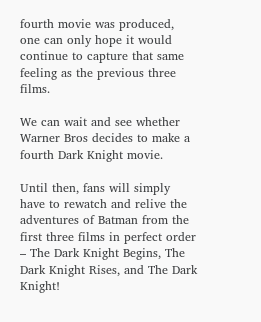fourth movie was produced, one can only hope it would continue to capture that same feeling as the previous three films.

We can wait and see whether Warner Bros decides to make a fourth Dark Knight movie.

Until then, fans will simply have to rewatch and relive the adventures of Batman from the first three films in perfect order – The Dark Knight Begins, The Dark Knight Rises, and The Dark Knight!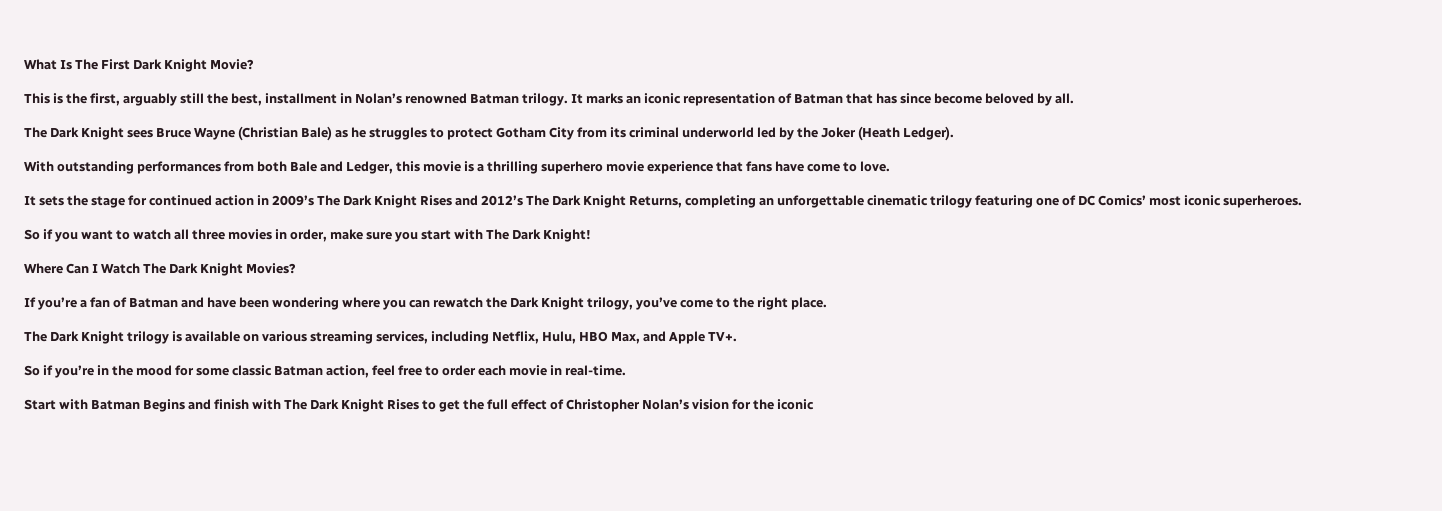What Is The First Dark Knight Movie?

This is the first, arguably still the best, installment in Nolan’s renowned Batman trilogy. It marks an iconic representation of Batman that has since become beloved by all.

The Dark Knight sees Bruce Wayne (Christian Bale) as he struggles to protect Gotham City from its criminal underworld led by the Joker (Heath Ledger).

With outstanding performances from both Bale and Ledger, this movie is a thrilling superhero movie experience that fans have come to love.

It sets the stage for continued action in 2009’s The Dark Knight Rises and 2012’s The Dark Knight Returns, completing an unforgettable cinematic trilogy featuring one of DC Comics’ most iconic superheroes.

So if you want to watch all three movies in order, make sure you start with The Dark Knight!

Where Can I Watch The Dark Knight Movies?

If you’re a fan of Batman and have been wondering where you can rewatch the Dark Knight trilogy, you’ve come to the right place.

The Dark Knight trilogy is available on various streaming services, including Netflix, Hulu, HBO Max, and Apple TV+.

So if you’re in the mood for some classic Batman action, feel free to order each movie in real-time.

Start with Batman Begins and finish with The Dark Knight Rises to get the full effect of Christopher Nolan’s vision for the iconic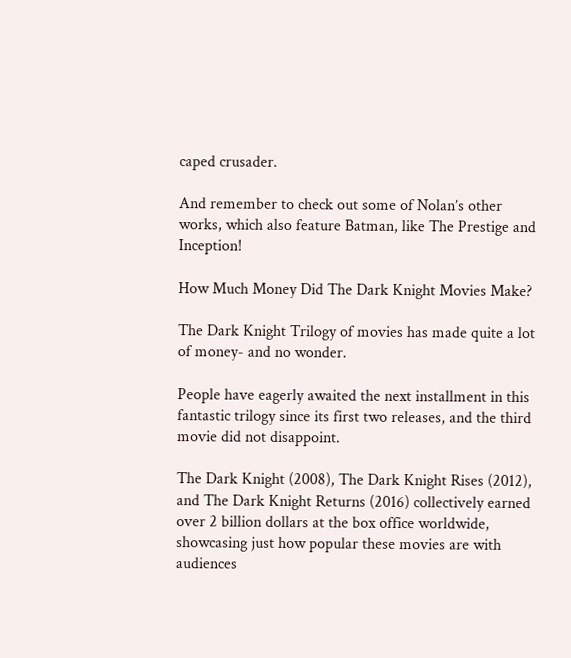caped crusader.

And remember to check out some of Nolan’s other works, which also feature Batman, like The Prestige and Inception!

How Much Money Did The Dark Knight Movies Make?

The Dark Knight Trilogy of movies has made quite a lot of money- and no wonder.

People have eagerly awaited the next installment in this fantastic trilogy since its first two releases, and the third movie did not disappoint.

The Dark Knight (2008), The Dark Knight Rises (2012), and The Dark Knight Returns (2016) collectively earned over 2 billion dollars at the box office worldwide, showcasing just how popular these movies are with audiences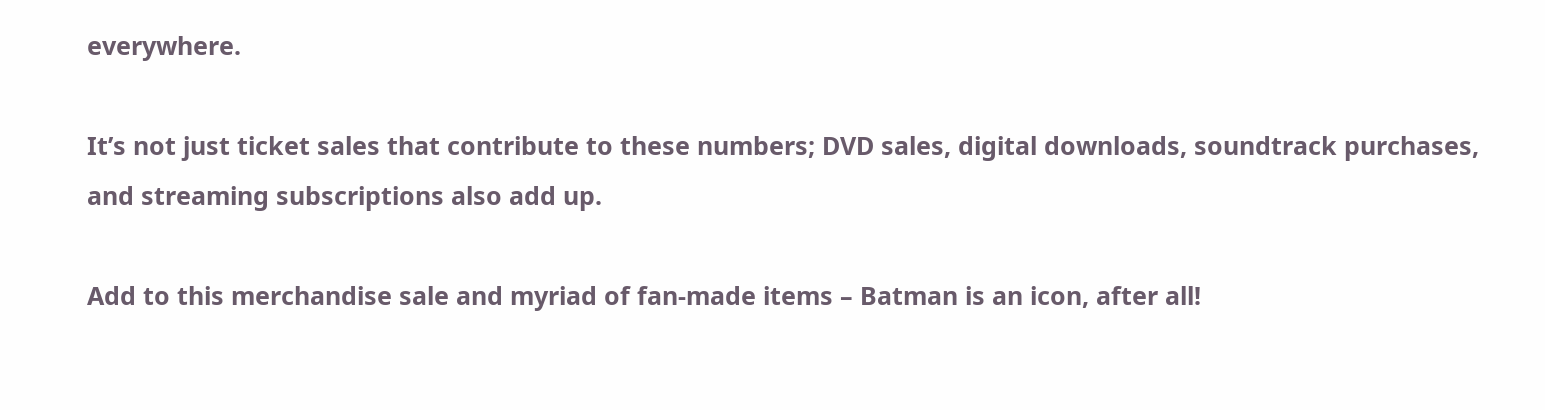everywhere.

It’s not just ticket sales that contribute to these numbers; DVD sales, digital downloads, soundtrack purchases, and streaming subscriptions also add up.

Add to this merchandise sale and myriad of fan-made items – Batman is an icon, after all!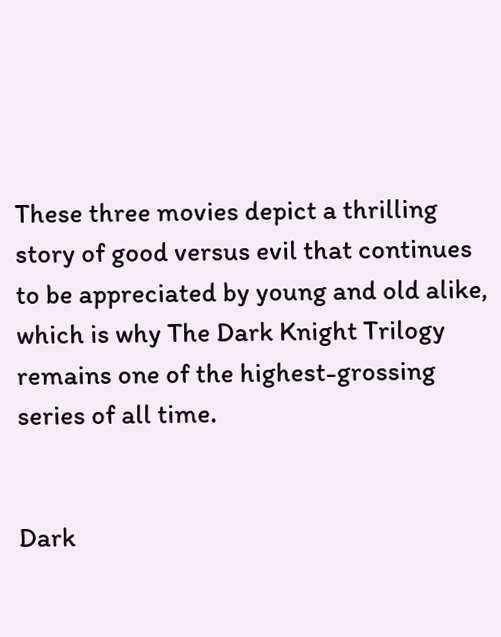These three movies depict a thrilling story of good versus evil that continues to be appreciated by young and old alike, which is why The Dark Knight Trilogy remains one of the highest-grossing series of all time.


Dark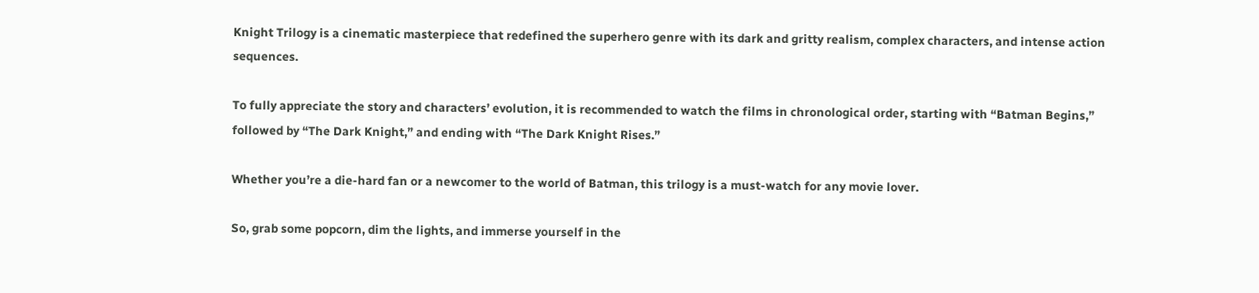Knight Trilogy is a cinematic masterpiece that redefined the superhero genre with its dark and gritty realism, complex characters, and intense action sequences.

To fully appreciate the story and characters’ evolution, it is recommended to watch the films in chronological order, starting with “Batman Begins,” followed by “The Dark Knight,” and ending with “The Dark Knight Rises.”

Whether you’re a die-hard fan or a newcomer to the world of Batman, this trilogy is a must-watch for any movie lover.

So, grab some popcorn, dim the lights, and immerse yourself in the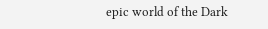epic world of the Dark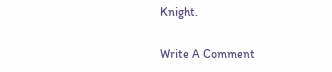Knight.

Write A Comment